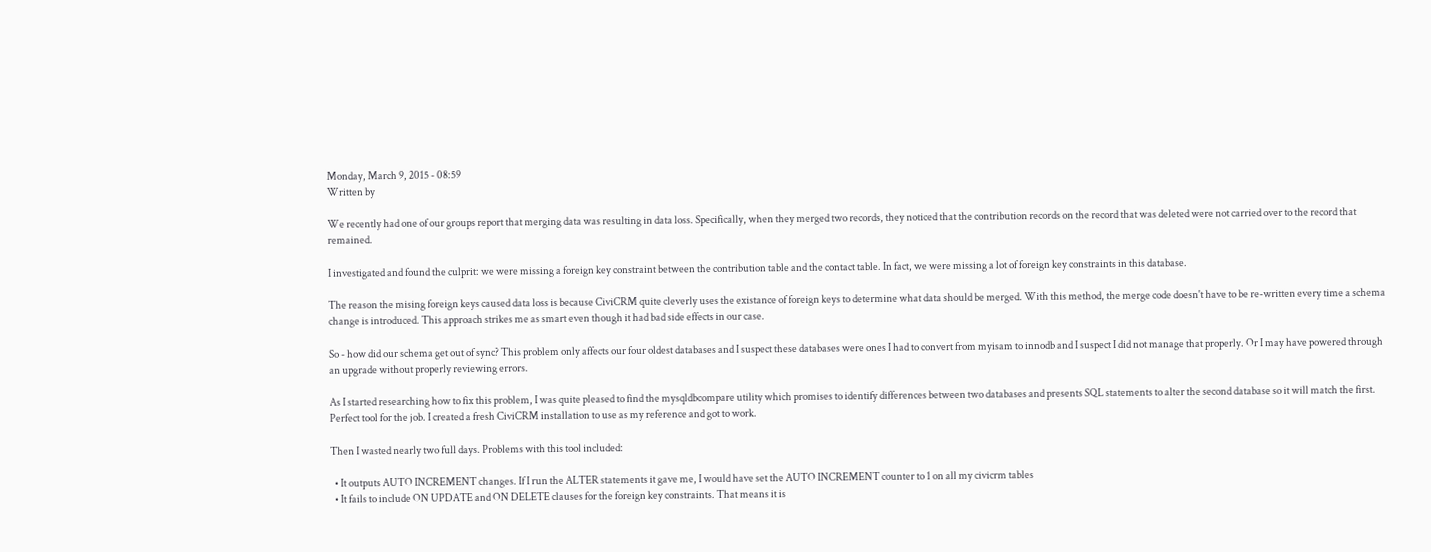Monday, March 9, 2015 - 08:59
Written by

We recently had one of our groups report that merging data was resulting in data loss. Specifically, when they merged two records, they noticed that the contribution records on the record that was deleted were not carried over to the record that remained.

I investigated and found the culprit: we were missing a foreign key constraint between the contribution table and the contact table. In fact, we were missing a lot of foreign key constraints in this database.

The reason the mising foreign keys caused data loss is because CiviCRM quite cleverly uses the existance of foreign keys to determine what data should be merged. With this method, the merge code doesn't have to be re-written every time a schema change is introduced. This approach strikes me as smart even though it had bad side effects in our case.

So - how did our schema get out of sync? This problem only affects our four oldest databases and I suspect these databases were ones I had to convert from myisam to innodb and I suspect I did not manage that properly. Or I may have powered through an upgrade without properly reviewing errors.

As I started researching how to fix this problem, I was quite pleased to find the mysqldbcompare utility which promises to identify differences between two databases and presents SQL statements to alter the second database so it will match the first. Perfect tool for the job. I created a fresh CiviCRM installation to use as my reference and got to work.

Then I wasted nearly two full days. Problems with this tool included:

  • It outputs AUTO INCREMENT changes. If I run the ALTER statements it gave me, I would have set the AUTO INCREMENT counter to 1 on all my civicrm tables
  • It fails to include ON UPDATE and ON DELETE clauses for the foreign key constraints. That means it is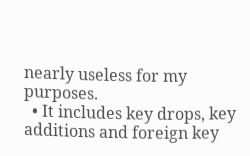nearly useless for my purposes.
  • It includes key drops, key additions and foreign key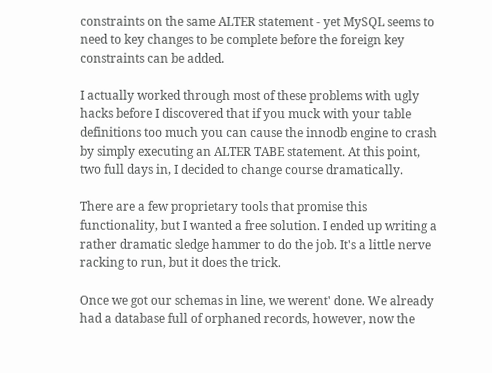constraints on the same ALTER statement - yet MySQL seems to need to key changes to be complete before the foreign key constraints can be added.

I actually worked through most of these problems with ugly hacks before I discovered that if you muck with your table definitions too much you can cause the innodb engine to crash by simply executing an ALTER TABE statement. At this point, two full days in, I decided to change course dramatically.

There are a few proprietary tools that promise this functionality, but I wanted a free solution. I ended up writing a rather dramatic sledge hammer to do the job. It's a little nerve racking to run, but it does the trick.

Once we got our schemas in line, we werent' done. We already had a database full of orphaned records, however, now the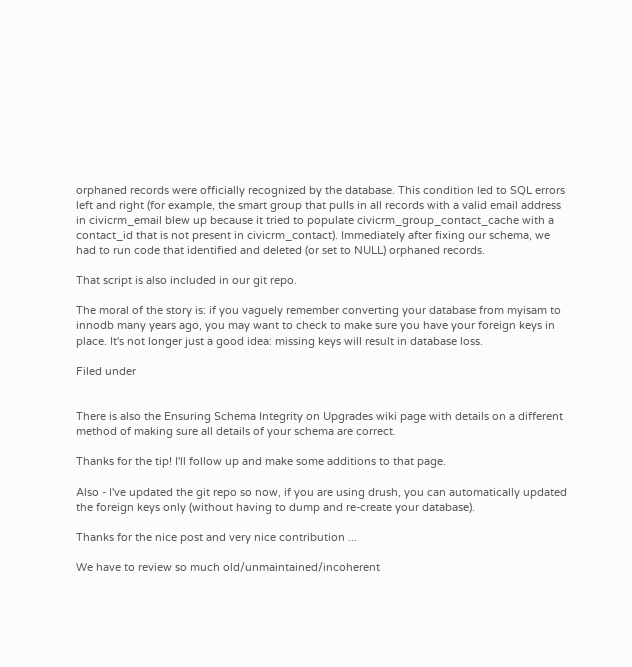orphaned records were officially recognized by the database. This condition led to SQL errors left and right (for example, the smart group that pulls in all records with a valid email address in civicrm_email blew up because it tried to populate civicrm_group_contact_cache with a contact_id that is not present in civicrm_contact). Immediately after fixing our schema, we had to run code that identified and deleted (or set to NULL) orphaned records.

That script is also included in our git repo.

The moral of the story is: if you vaguely remember converting your database from myisam to innodb many years ago, you may want to check to make sure you have your foreign keys in place. It's not longer just a good idea: missing keys will result in database loss.

Filed under


There is also the Ensuring Schema Integrity on Upgrades wiki page with details on a different method of making sure all details of your schema are correct.

Thanks for the tip! I'll follow up and make some additions to that page.

Also - I've updated the git repo so now, if you are using drush, you can automatically updated the foreign keys only (without having to dump and re-create your database).

Thanks for the nice post and very nice contribution ...

We have to review so much old/unmaintained/incoherent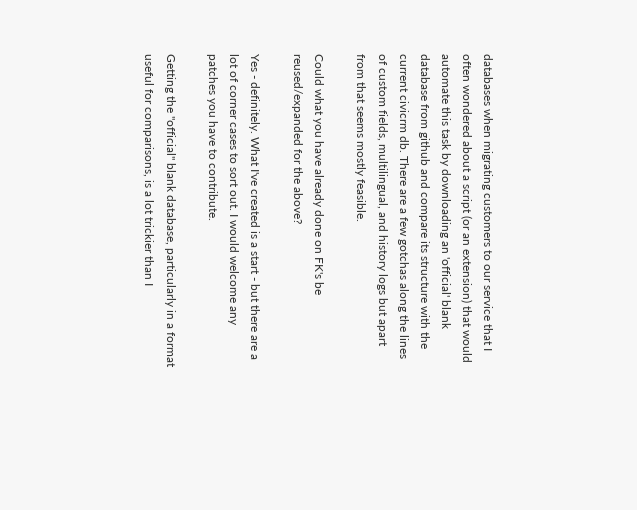databases when migrating customers to our service that I often wondered about a script (or an extension) that would automate this task by downloading an 'official' blank database from github and compare its structure with the current civicrm db. There are a few gotchas along the lines of custom fields, multilingual, and history logs but apart from that seems mostly feasible.

Could what you have already done on FK's be reused/expanded for the above?

Yes - definitely. What I've created is a start - but there are a lot of corner cases to sort out. I would welcome any patches you have to contribute.

Getting the "official" blank database, particularly in a format useful for comparisons, is a lot trickier than I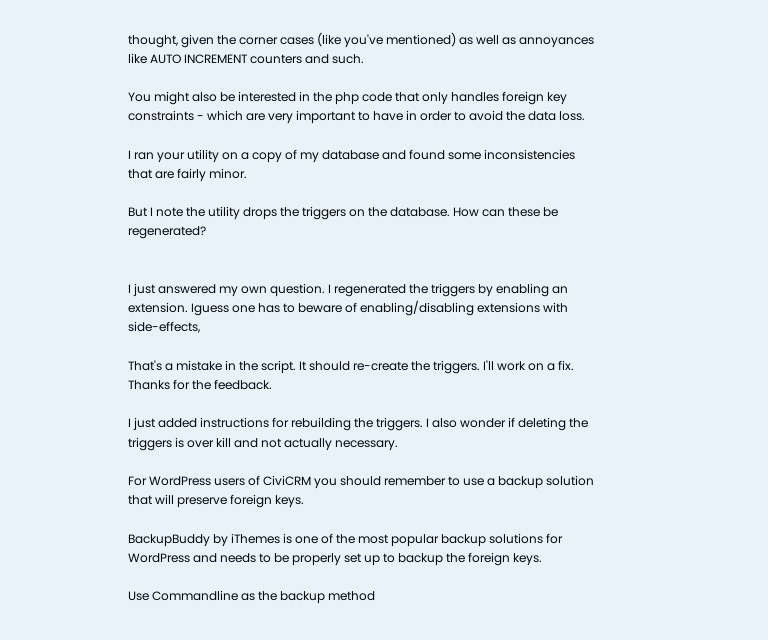thought, given the corner cases (like you've mentioned) as well as annoyances like AUTO INCREMENT counters and such.

You might also be interested in the php code that only handles foreign key constraints - which are very important to have in order to avoid the data loss.

I ran your utility on a copy of my database and found some inconsistencies that are fairly minor.

But I note the utility drops the triggers on the database. How can these be regenerated?


I just answered my own question. I regenerated the triggers by enabling an extension. Iguess one has to beware of enabling/disabling extensions with side-effects,

That's a mistake in the script. It should re-create the triggers. I'll work on a fix. Thanks for the feedback.

I just added instructions for rebuilding the triggers. I also wonder if deleting the triggers is over kill and not actually necessary.

For WordPress users of CiviCRM you should remember to use a backup solution that will preserve foreign keys.

BackupBuddy by iThemes is one of the most popular backup solutions for WordPress and needs to be properly set up to backup the foreign keys.

Use Commandline as the backup method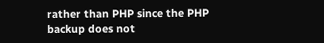rather than PHP since the PHP backup does not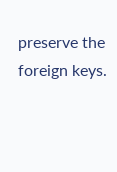preserve the foreign keys.